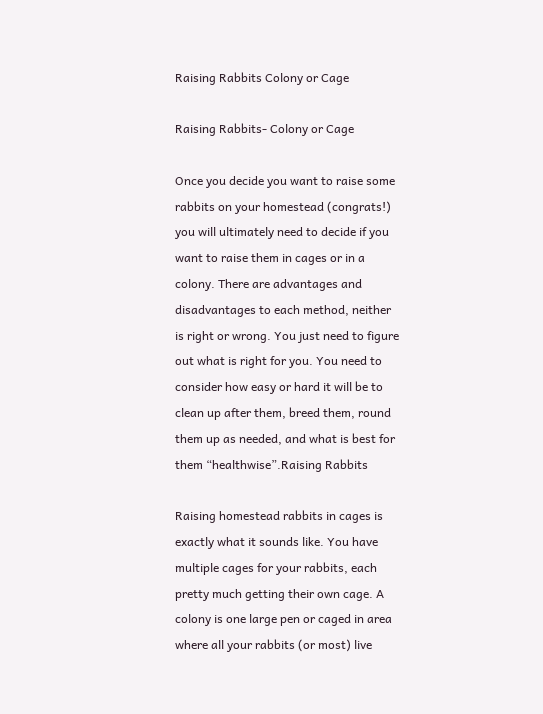Raising Rabbits Colony or Cage

Raising Rabbits- Colony or Cage

Once you decide you want to raise some rabbits on your homestead (congrats!) you will ultimately need to decide if you want to raise them in cages or in a colony. There are advantages and disadvantages to each method, neither is right or wrong. You just need to figure out what is right for you. You need to consider how easy or hard it will be to clean up after them, breed them, round them up as needed, and what is best for them “healthwise”.Raising Rabbits

Raising homestead rabbits in cages is exactly what it sounds like. You have multiple cages for your rabbits, each pretty much getting their own cage. A colony is one large pen or caged in area where all your rabbits (or most) live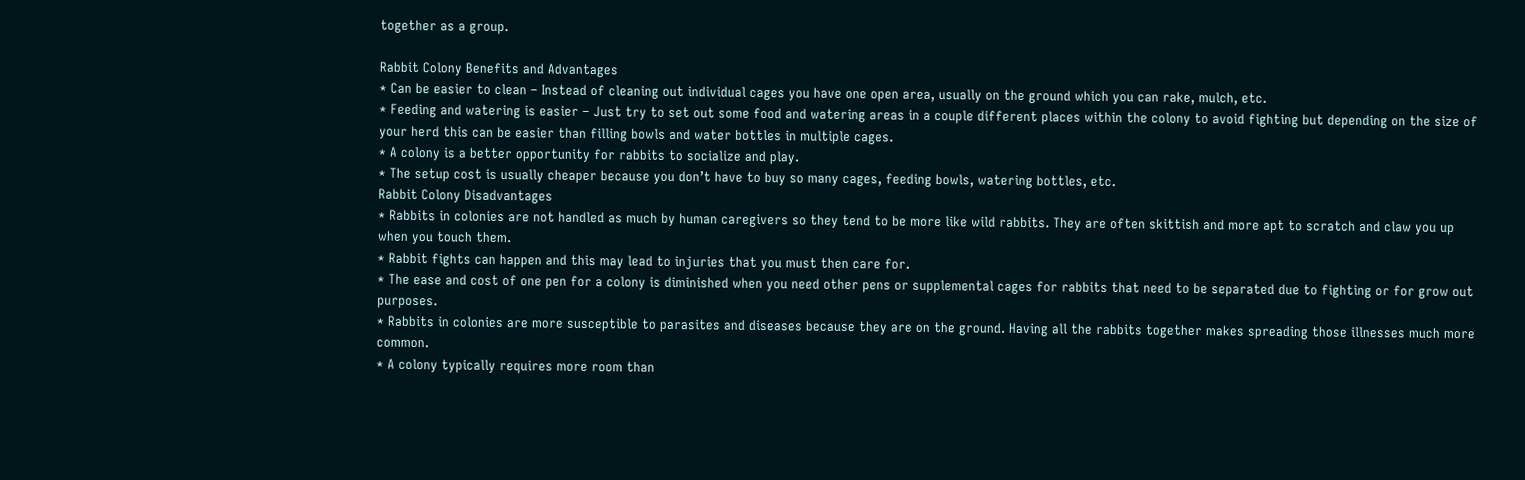together as a group.

Rabbit Colony Benefits and Advantages
* Can be easier to clean – Instead of cleaning out individual cages you have one open area, usually on the ground which you can rake, mulch, etc.
* Feeding and watering is easier – Just try to set out some food and watering areas in a couple different places within the colony to avoid fighting but depending on the size of your herd this can be easier than filling bowls and water bottles in multiple cages.
* A colony is a better opportunity for rabbits to socialize and play.
* The setup cost is usually cheaper because you don’t have to buy so many cages, feeding bowls, watering bottles, etc.
Rabbit Colony Disadvantages
* Rabbits in colonies are not handled as much by human caregivers so they tend to be more like wild rabbits. They are often skittish and more apt to scratch and claw you up when you touch them.
* Rabbit fights can happen and this may lead to injuries that you must then care for.
* The ease and cost of one pen for a colony is diminished when you need other pens or supplemental cages for rabbits that need to be separated due to fighting or for grow out purposes.
* Rabbits in colonies are more susceptible to parasites and diseases because they are on the ground. Having all the rabbits together makes spreading those illnesses much more common.
* A colony typically requires more room than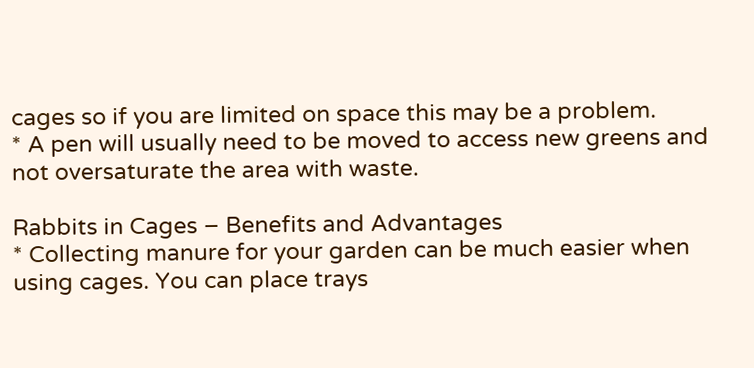cages so if you are limited on space this may be a problem.
* A pen will usually need to be moved to access new greens and not oversaturate the area with waste.

Rabbits in Cages – Benefits and Advantages
* Collecting manure for your garden can be much easier when using cages. You can place trays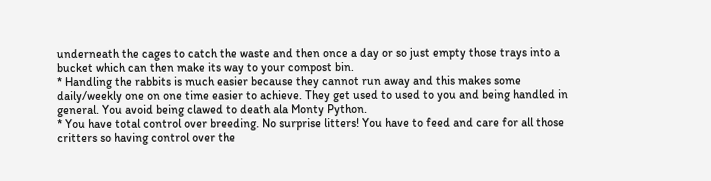underneath the cages to catch the waste and then once a day or so just empty those trays into a bucket which can then make its way to your compost bin.
* Handling the rabbits is much easier because they cannot run away and this makes some daily/weekly one on one time easier to achieve. They get used to used to you and being handled in general. You avoid being clawed to death ala Monty Python.
* You have total control over breeding. No surprise litters! You have to feed and care for all those critters so having control over the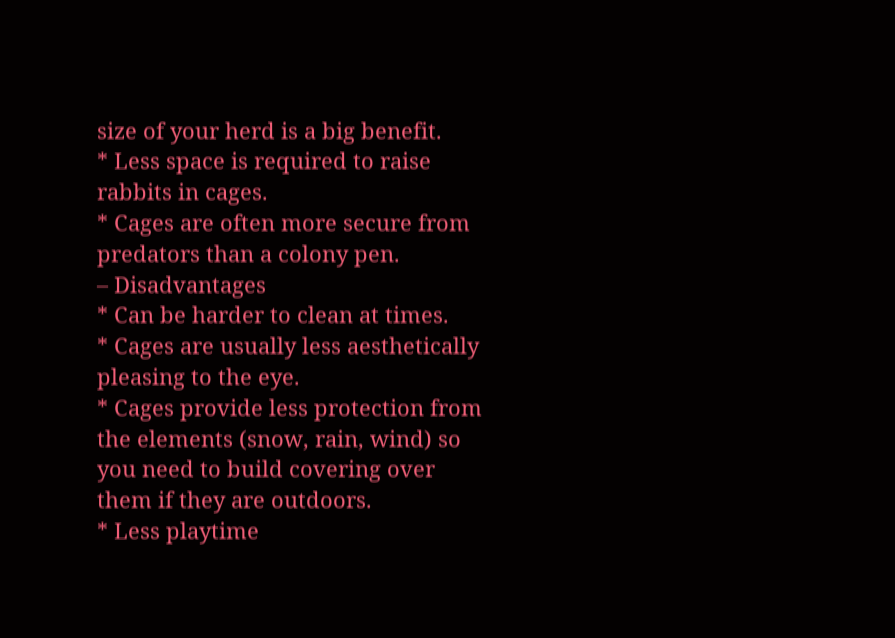size of your herd is a big benefit.
* Less space is required to raise rabbits in cages.
* Cages are often more secure from predators than a colony pen.
– Disadvantages
* Can be harder to clean at times.
* Cages are usually less aesthetically pleasing to the eye.
* Cages provide less protection from the elements (snow, rain, wind) so you need to build covering over them if they are outdoors.
* Less playtime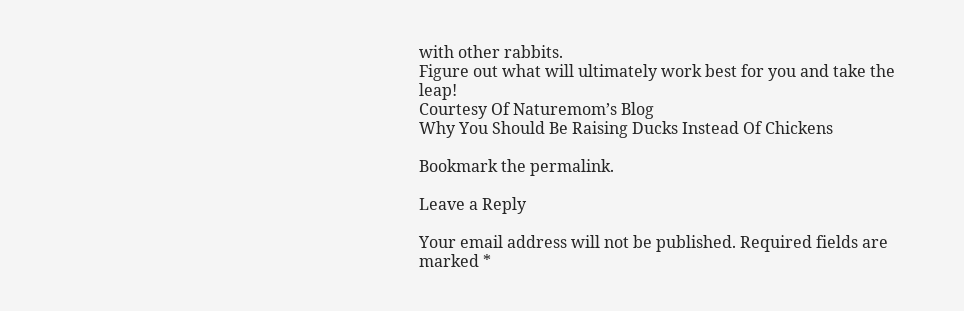with other rabbits.
Figure out what will ultimately work best for you and take the leap!
Courtesy Of Naturemom’s Blog
Why You Should Be Raising Ducks Instead Of Chickens

Bookmark the permalink.

Leave a Reply

Your email address will not be published. Required fields are marked *